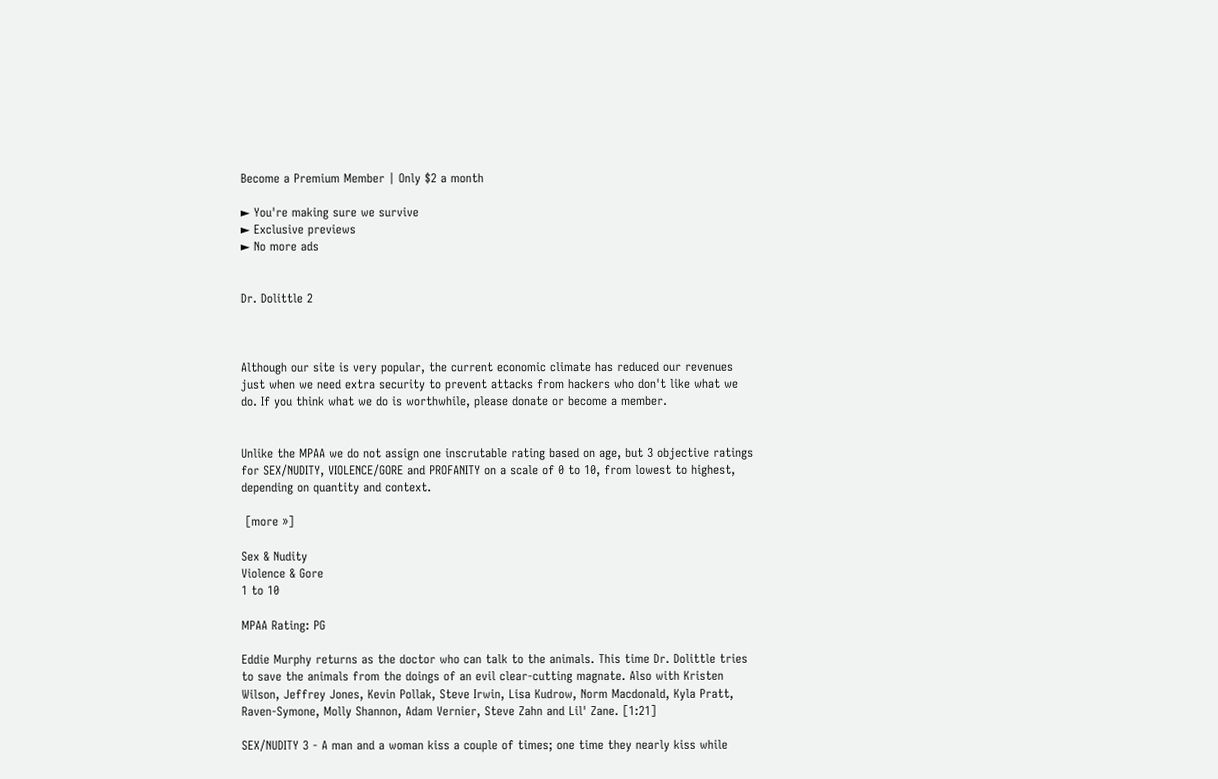Become a Premium Member | Only $2 a month

► You're making sure we survive
► Exclusive previews
► No more ads


Dr. Dolittle 2



Although our site is very popular, the current economic climate has reduced our revenues just when we need extra security to prevent attacks from hackers who don't like what we do. If you think what we do is worthwhile, please donate or become a member.


Unlike the MPAA we do not assign one inscrutable rating based on age, but 3 objective ratings for SEX/NUDITY, VIOLENCE/GORE and PROFANITY on a scale of 0 to 10, from lowest to highest, depending on quantity and context.

 [more »]

Sex & Nudity
Violence & Gore
1 to 10

MPAA Rating: PG

Eddie Murphy returns as the doctor who can talk to the animals. This time Dr. Dolittle tries to save the animals from the doings of an evil clear-cutting magnate. Also with Kristen Wilson, Jeffrey Jones, Kevin Pollak, Steve Irwin, Lisa Kudrow, Norm Macdonald, Kyla Pratt, Raven-Symone, Molly Shannon, Adam Vernier, Steve Zahn and Lil' Zane. [1:21]

SEX/NUDITY 3 - A man and a woman kiss a couple of times; one time they nearly kiss while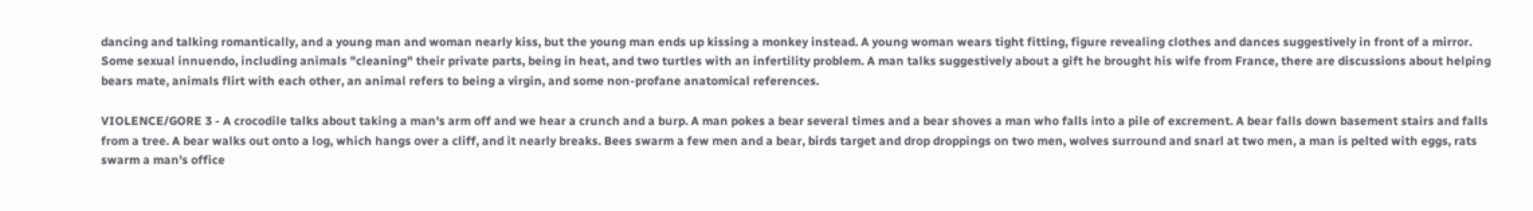dancing and talking romantically, and a young man and woman nearly kiss, but the young man ends up kissing a monkey instead. A young woman wears tight fitting, figure revealing clothes and dances suggestively in front of a mirror. Some sexual innuendo, including animals "cleaning" their private parts, being in heat, and two turtles with an infertility problem. A man talks suggestively about a gift he brought his wife from France, there are discussions about helping bears mate, animals flirt with each other, an animal refers to being a virgin, and some non-profane anatomical references.

VIOLENCE/GORE 3 - A crocodile talks about taking a man's arm off and we hear a crunch and a burp. A man pokes a bear several times and a bear shoves a man who falls into a pile of excrement. A bear falls down basement stairs and falls from a tree. A bear walks out onto a log, which hangs over a cliff, and it nearly breaks. Bees swarm a few men and a bear, birds target and drop droppings on two men, wolves surround and snarl at two men, a man is pelted with eggs, rats swarm a man's office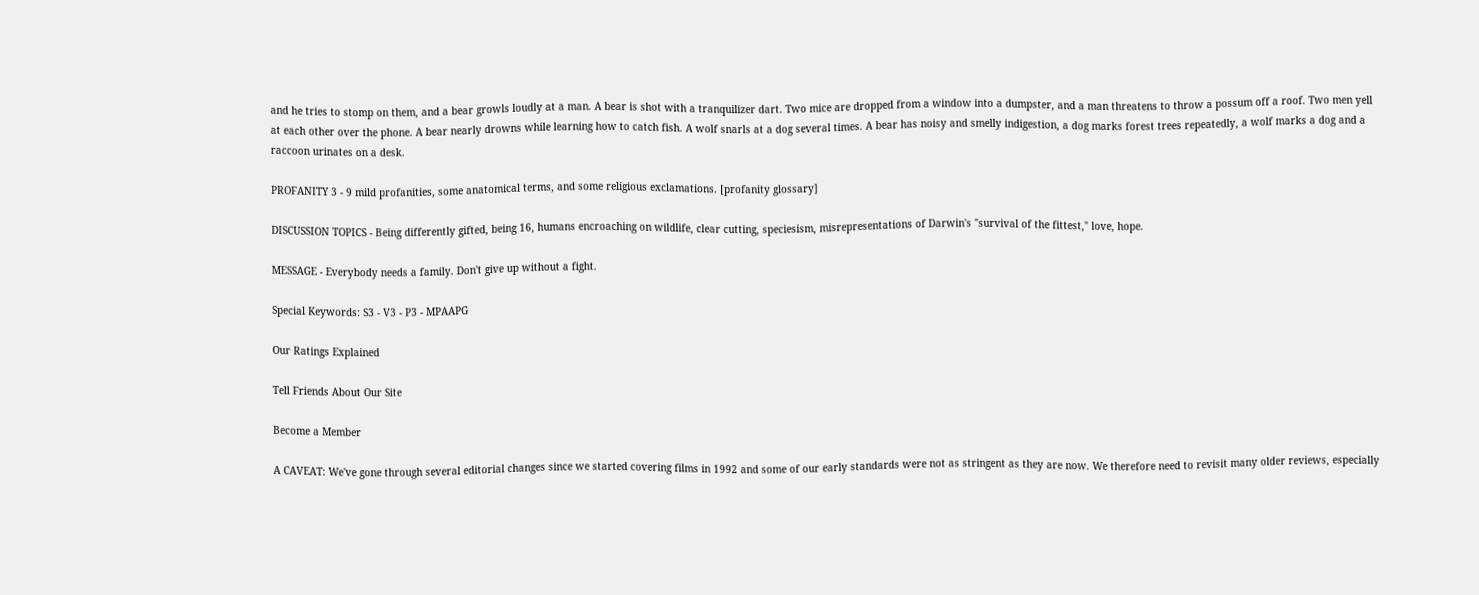and he tries to stomp on them, and a bear growls loudly at a man. A bear is shot with a tranquilizer dart. Two mice are dropped from a window into a dumpster, and a man threatens to throw a possum off a roof. Two men yell at each other over the phone. A bear nearly drowns while learning how to catch fish. A wolf snarls at a dog several times. A bear has noisy and smelly indigestion, a dog marks forest trees repeatedly, a wolf marks a dog and a raccoon urinates on a desk.

PROFANITY 3 - 9 mild profanities, some anatomical terms, and some religious exclamations. [profanity glossary]

DISCUSSION TOPICS - Being differently gifted, being 16, humans encroaching on wildlife, clear cutting, speciesism, misrepresentations of Darwin's "survival of the fittest," love, hope.

MESSAGE - Everybody needs a family. Don't give up without a fight.

Special Keywords: S3 - V3 - P3 - MPAAPG

Our Ratings Explained

Tell Friends About Our Site

Become a Member

A CAVEAT: We've gone through several editorial changes since we started covering films in 1992 and some of our early standards were not as stringent as they are now. We therefore need to revisit many older reviews, especially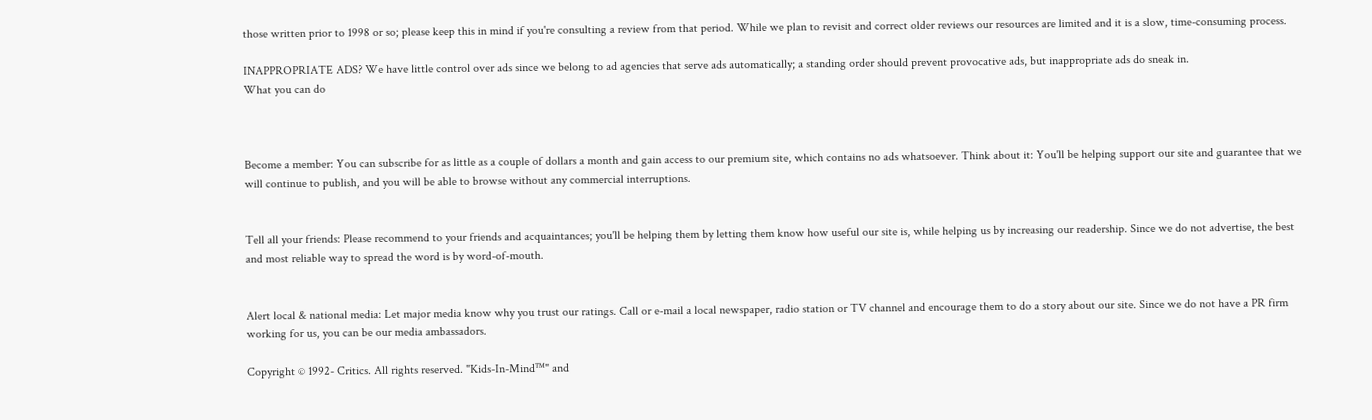those written prior to 1998 or so; please keep this in mind if you're consulting a review from that period. While we plan to revisit and correct older reviews our resources are limited and it is a slow, time-consuming process.

INAPPROPRIATE ADS? We have little control over ads since we belong to ad agencies that serve ads automatically; a standing order should prevent provocative ads, but inappropriate ads do sneak in.
What you can do



Become a member: You can subscribe for as little as a couple of dollars a month and gain access to our premium site, which contains no ads whatsoever. Think about it: You'll be helping support our site and guarantee that we will continue to publish, and you will be able to browse without any commercial interruptions.


Tell all your friends: Please recommend to your friends and acquaintances; you'll be helping them by letting them know how useful our site is, while helping us by increasing our readership. Since we do not advertise, the best and most reliable way to spread the word is by word-of-mouth.


Alert local & national media: Let major media know why you trust our ratings. Call or e-mail a local newspaper, radio station or TV channel and encourage them to do a story about our site. Since we do not have a PR firm working for us, you can be our media ambassadors.

Copyright © 1992- Critics. All rights reserved. "Kids-In-Mind™" and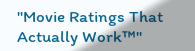"Movie Ratings That Actually Work™"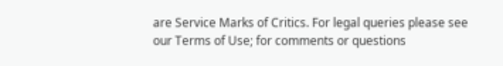are Service Marks of Critics. For legal queries please see our Terms of Use; for comments or questions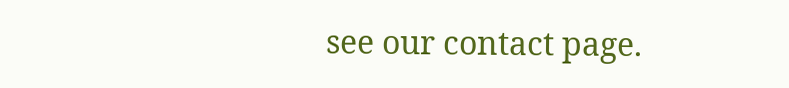see our contact page.